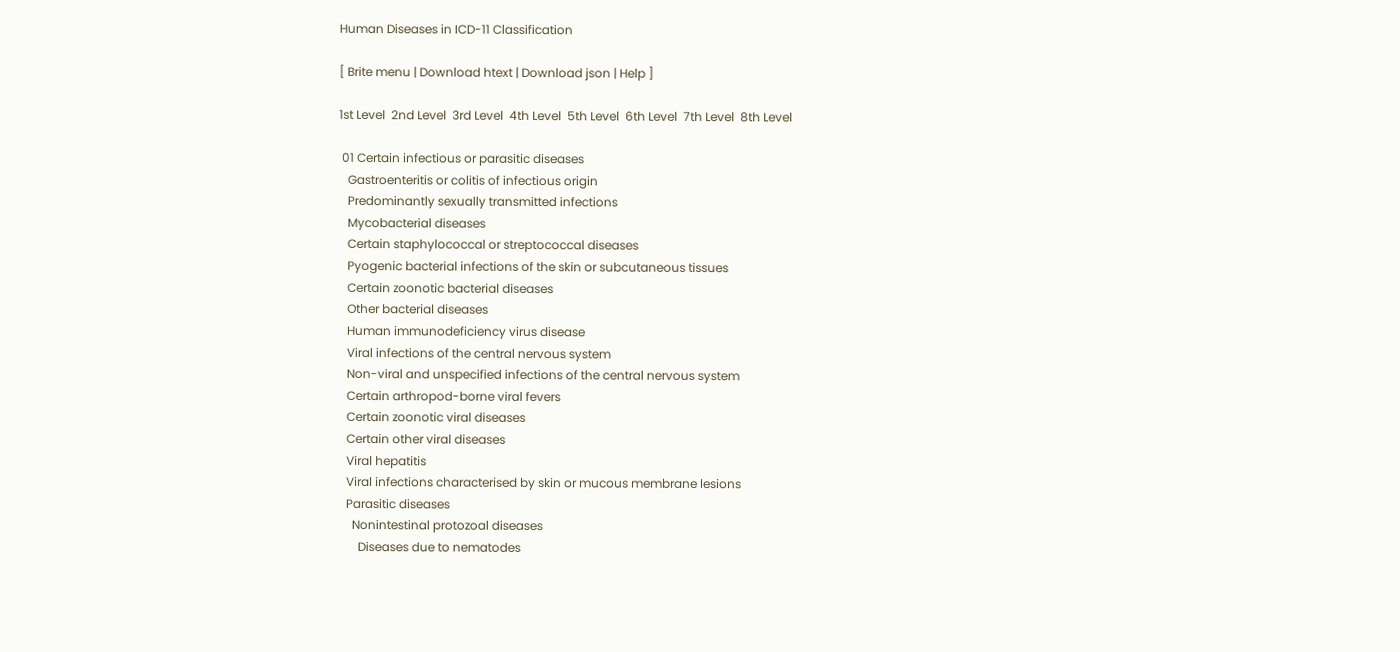Human Diseases in ICD-11 Classification

[ Brite menu | Download htext | Download json | Help ]

1st Level  2nd Level  3rd Level  4th Level  5th Level  6th Level  7th Level  8th Level

 01 Certain infectious or parasitic diseases
   Gastroenteritis or colitis of infectious origin
   Predominantly sexually transmitted infections
   Mycobacterial diseases
   Certain staphylococcal or streptococcal diseases
   Pyogenic bacterial infections of the skin or subcutaneous tissues
   Certain zoonotic bacterial diseases
   Other bacterial diseases
   Human immunodeficiency virus disease
   Viral infections of the central nervous system
   Non-viral and unspecified infections of the central nervous system
   Certain arthropod-borne viral fevers
   Certain zoonotic viral diseases
   Certain other viral diseases
   Viral hepatitis
   Viral infections characterised by skin or mucous membrane lesions
   Parasitic diseases
     Nonintestinal protozoal diseases
       Diseases due to nematodes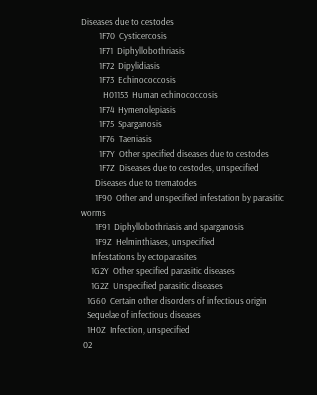Diseases due to cestodes
         1F70  Cysticercosis
         1F71  Diphyllobothriasis
         1F72  Dipylidiasis
         1F73  Echinococcosis
           H01153  Human echinococcosis
         1F74  Hymenolepiasis
         1F75  Sparganosis
         1F76  Taeniasis
         1F7Y  Other specified diseases due to cestodes
         1F7Z  Diseases due to cestodes, unspecified
       Diseases due to trematodes
       1F90  Other and unspecified infestation by parasitic worms
       1F91  Diphyllobothriasis and sparganosis
       1F9Z  Helminthiases, unspecified
     Infestations by ectoparasites
     1G2Y  Other specified parasitic diseases
     1G2Z  Unspecified parasitic diseases
   1G60  Certain other disorders of infectious origin
   Sequelae of infectious diseases
   1H0Z  Infection, unspecified
 02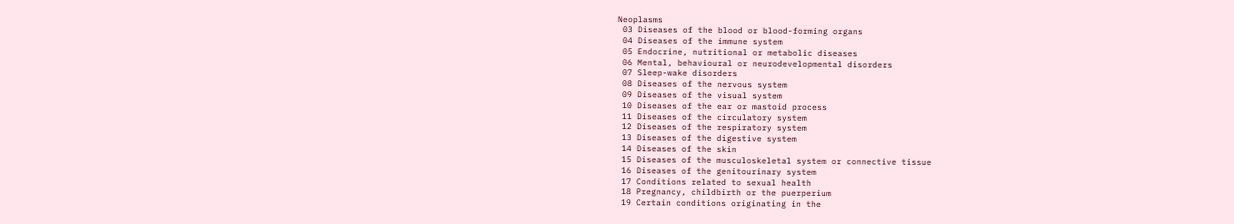Neoplasms
 03 Diseases of the blood or blood-forming organs
 04 Diseases of the immune system
 05 Endocrine, nutritional or metabolic diseases
 06 Mental, behavioural or neurodevelopmental disorders
 07 Sleep-wake disorders
 08 Diseases of the nervous system
 09 Diseases of the visual system
 10 Diseases of the ear or mastoid process
 11 Diseases of the circulatory system
 12 Diseases of the respiratory system
 13 Diseases of the digestive system
 14 Diseases of the skin
 15 Diseases of the musculoskeletal system or connective tissue
 16 Diseases of the genitourinary system
 17 Conditions related to sexual health
 18 Pregnancy, childbirth or the puerperium
 19 Certain conditions originating in the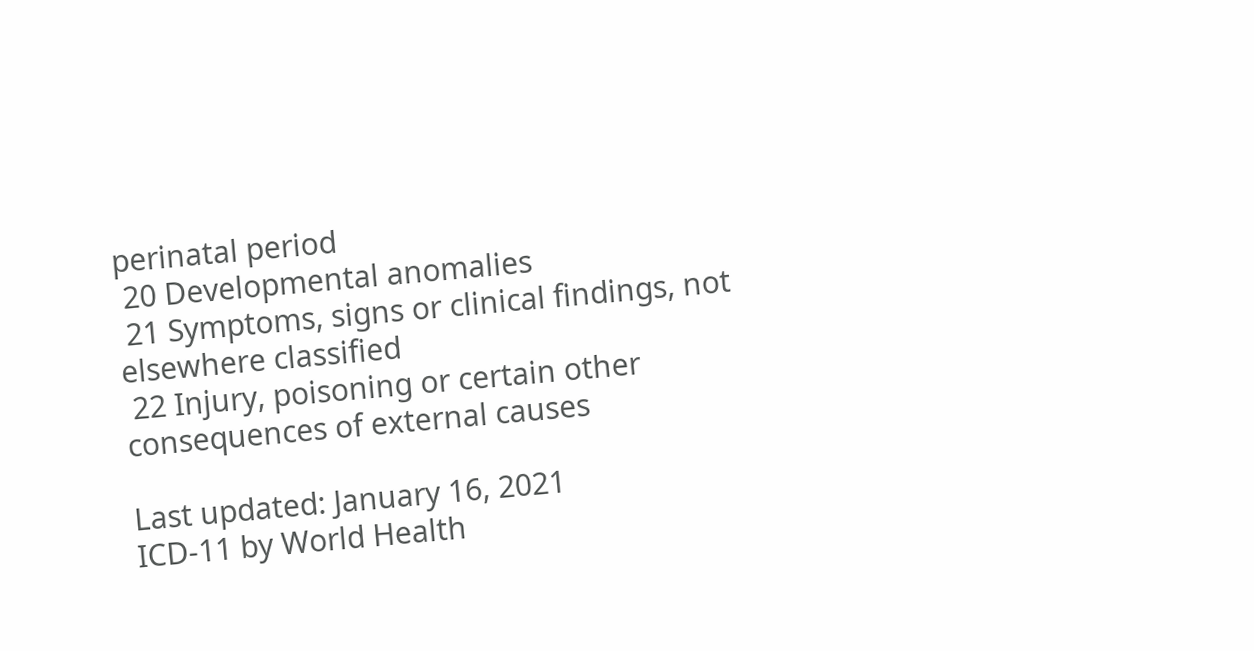perinatal period
 20 Developmental anomalies
 21 Symptoms, signs or clinical findings, not elsewhere classified
 22 Injury, poisoning or certain other consequences of external causes

Last updated: January 16, 2021
ICD-11 by World Health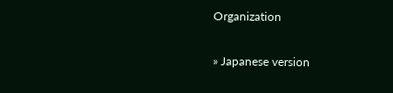Organization

» Japanese version